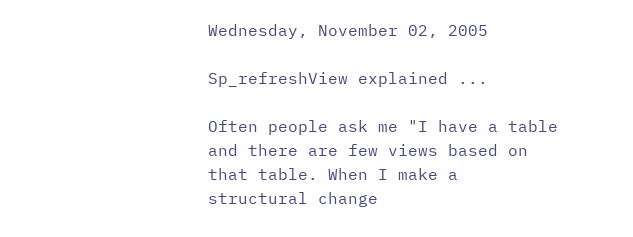Wednesday, November 02, 2005

Sp_refreshView explained ...

Often people ask me "I have a table and there are few views based on that table. When I make a structural change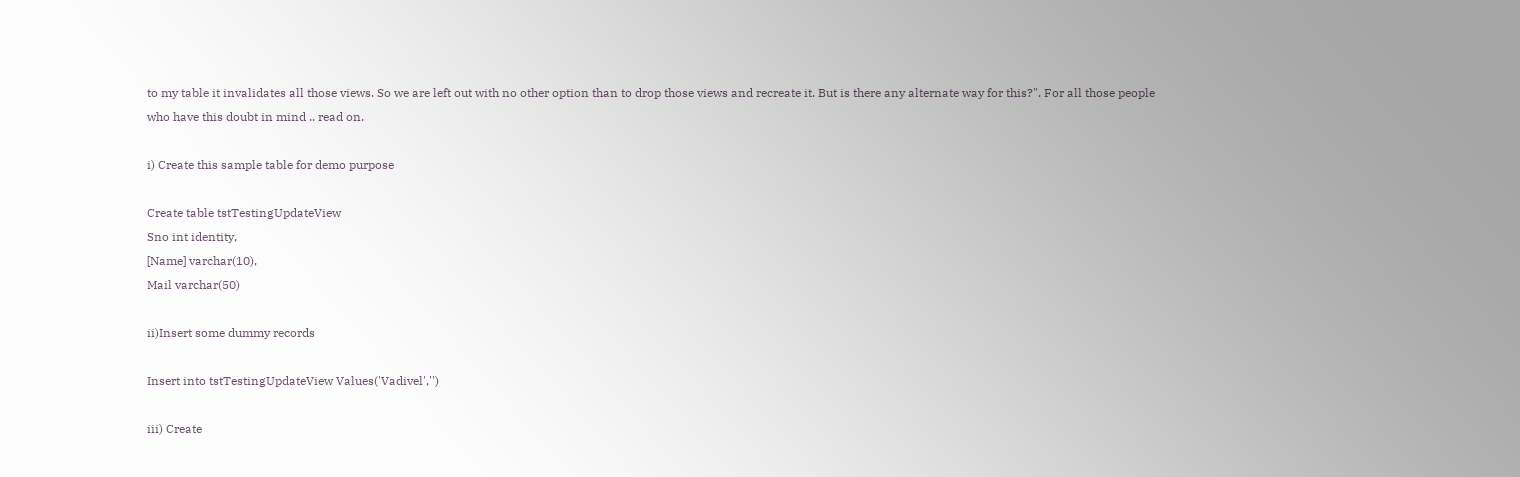to my table it invalidates all those views. So we are left out with no other option than to drop those views and recreate it. But is there any alternate way for this?". For all those people who have this doubt in mind .. read on.

i) Create this sample table for demo purpose

Create table tstTestingUpdateView
Sno int identity,
[Name] varchar(10),
Mail varchar(50)

ii)Insert some dummy records

Insert into tstTestingUpdateView Values('Vadivel','')

iii) Create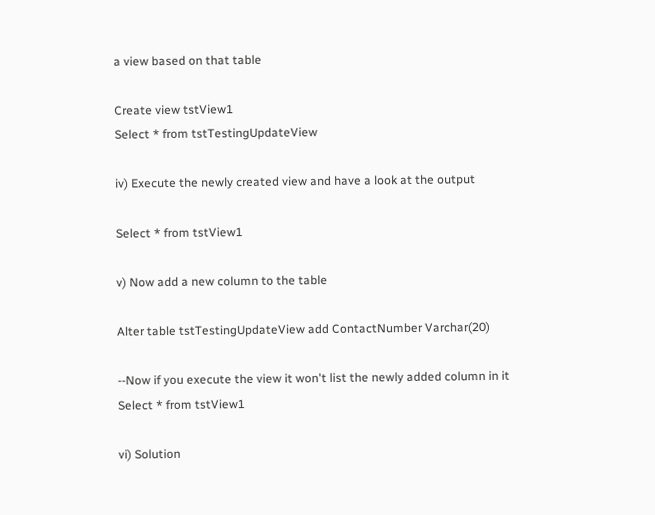a view based on that table

Create view tstView1
Select * from tstTestingUpdateView

iv) Execute the newly created view and have a look at the output

Select * from tstView1

v) Now add a new column to the table

Alter table tstTestingUpdateView add ContactNumber Varchar(20)

--Now if you execute the view it won't list the newly added column in it
Select * from tstView1

vi) Solution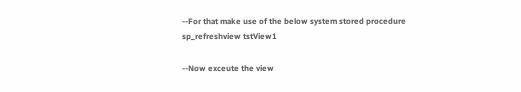--For that make use of the below system stored procedure
sp_refreshview tstView1

--Now exceute the view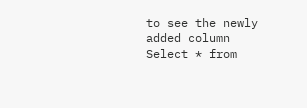to see the newly added column
Select * from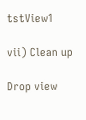tstView1

vii) Clean up

Drop view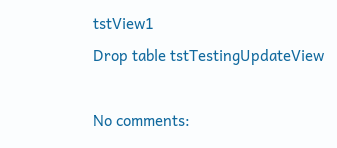tstView1
Drop table tstTestingUpdateView

No comments: